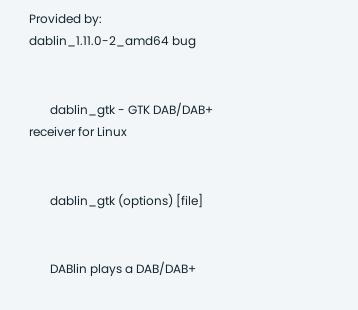Provided by: dablin_1.11.0-2_amd64 bug


       dablin_gtk - GTK DAB/DAB+ receiver for Linux


       dablin_gtk (options) [file]


       DABlin plays a DAB/DAB+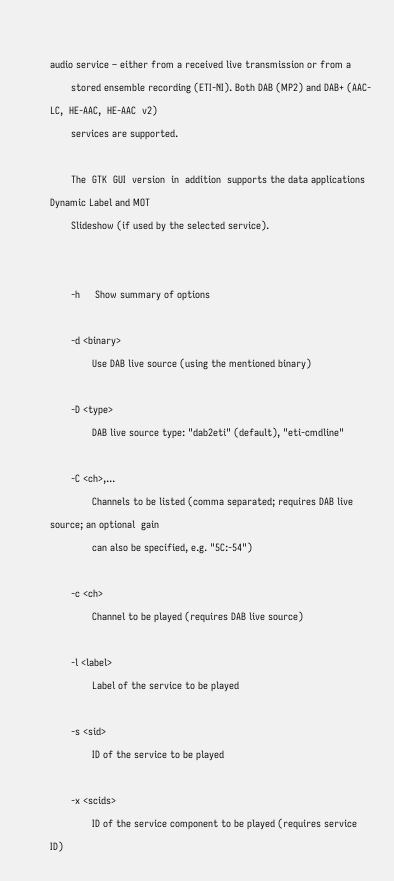audio service – either from a received live transmission or from a
       stored ensemble recording (ETI-NI). Both DAB (MP2) and DAB+ (AAC-LC,  HE-AAC,  HE-AAC  v2)
       services are supported.

       The  GTK  GUI  version  in  addition  supports the data applications Dynamic Label and MOT
       Slideshow (if used by the selected service).


       -h     Show summary of options

       -d <binary>
              Use DAB live source (using the mentioned binary)

       -D <type>
              DAB live source type: "dab2eti" (default), "eti-cmdline"

       -C <ch>,...
              Channels to be listed (comma separated; requires DAB live source; an optional  gain
              can also be specified, e.g. "5C:-54")

       -c <ch>
              Channel to be played (requires DAB live source)

       -l <label>
              Label of the service to be played

       -s <sid>
              ID of the service to be played

       -x <scids>
              ID of the service component to be played (requires service ID)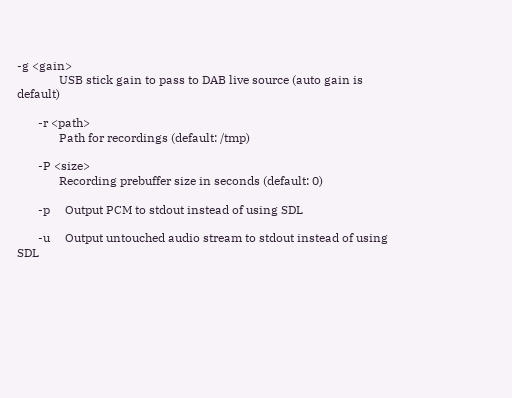-g <gain>
              USB stick gain to pass to DAB live source (auto gain is default)

       -r <path>
              Path for recordings (default: /tmp)

       -P <size>
              Recording prebuffer size in seconds (default: 0)

       -p     Output PCM to stdout instead of using SDL

       -u     Output untouched audio stream to stdout instead of using SDL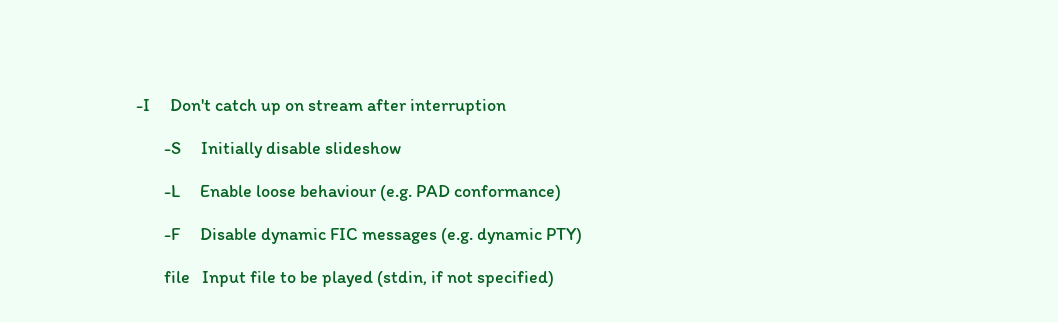-I     Don't catch up on stream after interruption

       -S     Initially disable slideshow

       -L     Enable loose behaviour (e.g. PAD conformance)

       -F     Disable dynamic FIC messages (e.g. dynamic PTY)

       file   Input file to be played (stdin, if not specified)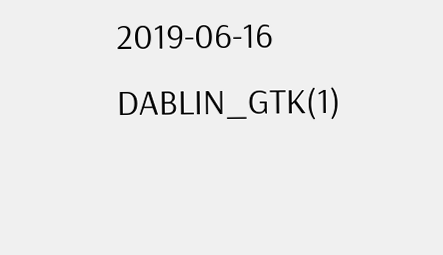2019-06-16                              DABLIN_GTK(1)